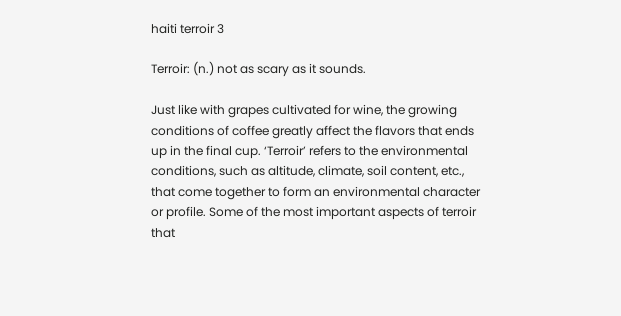haiti terroir 3

Terroir: (n.) not as scary as it sounds.

Just like with grapes cultivated for wine, the growing conditions of coffee greatly affect the flavors that ends up in the final cup. ‘Terroir’ refers to the environmental conditions, such as altitude, climate, soil content, etc., that come together to form an environmental character or profile. Some of the most important aspects of terroir that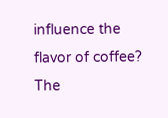influence the flavor of coffee? The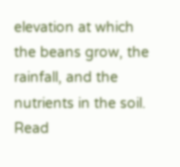elevation at which the beans grow, the rainfall, and the nutrients in the soil. Read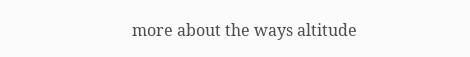more about the ways altitude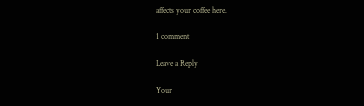affects your coffee here.

1 comment

Leave a Reply

Your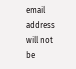email address will not be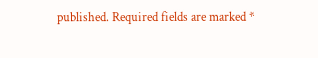published. Required fields are marked *